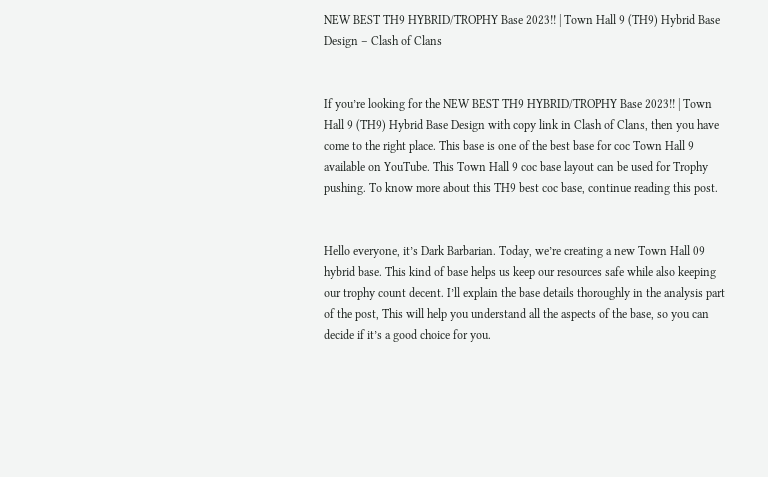NEW BEST TH9 HYBRID/TROPHY Base 2023!! | Town Hall 9 (TH9) Hybrid Base Design – Clash of Clans


If you’re looking for the NEW BEST TH9 HYBRID/TROPHY Base 2023!! | Town Hall 9 (TH9) Hybrid Base Design with copy link in Clash of Clans, then you have come to the right place. This base is one of the best base for coc Town Hall 9 available on YouTube. This Town Hall 9 coc base layout can be used for Trophy pushing. To know more about this TH9 best coc base, continue reading this post.


Hello everyone, it’s Dark Barbarian. Today, we’re creating a new Town Hall 09 hybrid base. This kind of base helps us keep our resources safe while also keeping our trophy count decent. I’ll explain the base details thoroughly in the analysis part of the post, This will help you understand all the aspects of the base, so you can decide if it’s a good choice for you.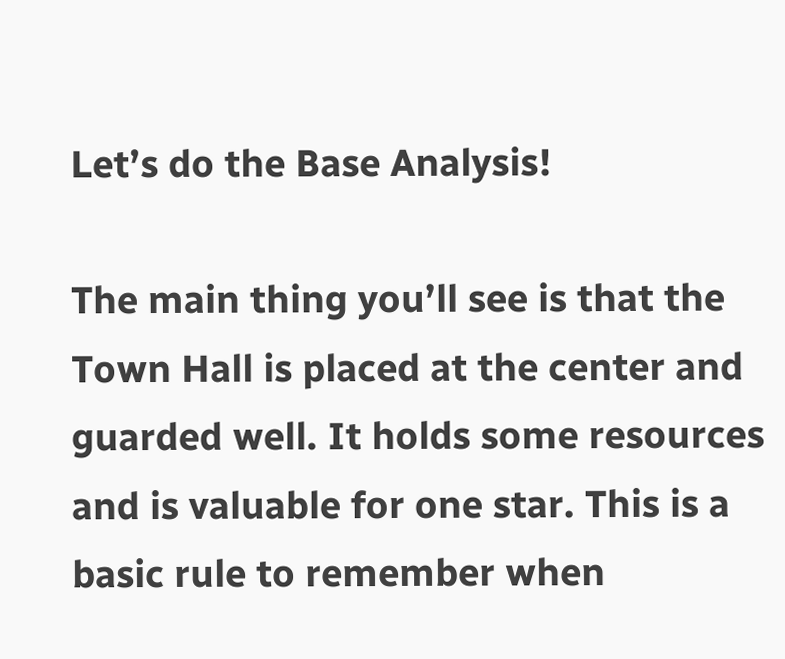Let’s do the Base Analysis!

The main thing you’ll see is that the Town Hall is placed at the center and guarded well. It holds some resources and is valuable for one star. This is a basic rule to remember when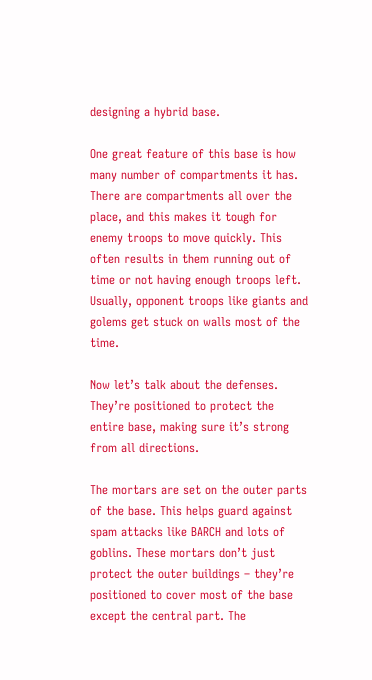designing a hybrid base.

One great feature of this base is how many number of compartments it has. There are compartments all over the place, and this makes it tough for enemy troops to move quickly. This often results in them running out of time or not having enough troops left. Usually, opponent troops like giants and golems get stuck on walls most of the time.

Now let’s talk about the defenses. They’re positioned to protect the entire base, making sure it’s strong from all directions.

The mortars are set on the outer parts of the base. This helps guard against spam attacks like BARCH and lots of goblins. These mortars don’t just protect the outer buildings – they’re positioned to cover most of the base except the central part. The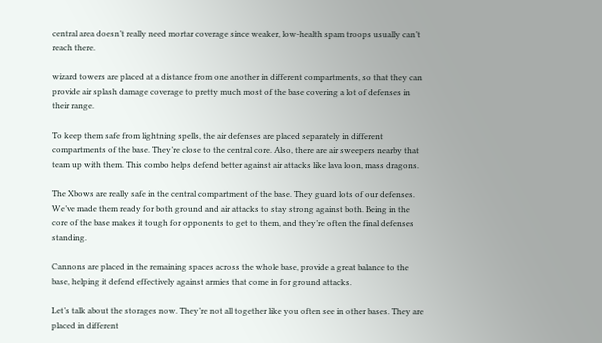central area doesn’t really need mortar coverage since weaker, low-health spam troops usually can’t reach there.

wizard towers are placed at a distance from one another in different compartments, so that they can provide air splash damage coverage to pretty much most of the base covering a lot of defenses in their range.

To keep them safe from lightning spells, the air defenses are placed separately in different compartments of the base. They’re close to the central core. Also, there are air sweepers nearby that team up with them. This combo helps defend better against air attacks like lava loon, mass dragons.

The Xbows are really safe in the central compartment of the base. They guard lots of our defenses. We’ve made them ready for both ground and air attacks to stay strong against both. Being in the core of the base makes it tough for opponents to get to them, and they’re often the final defenses standing.

Cannons are placed in the remaining spaces across the whole base, provide a great balance to the base, helping it defend effectively against armies that come in for ground attacks.

Let’s talk about the storages now. They’re not all together like you often see in other bases. They are placed in different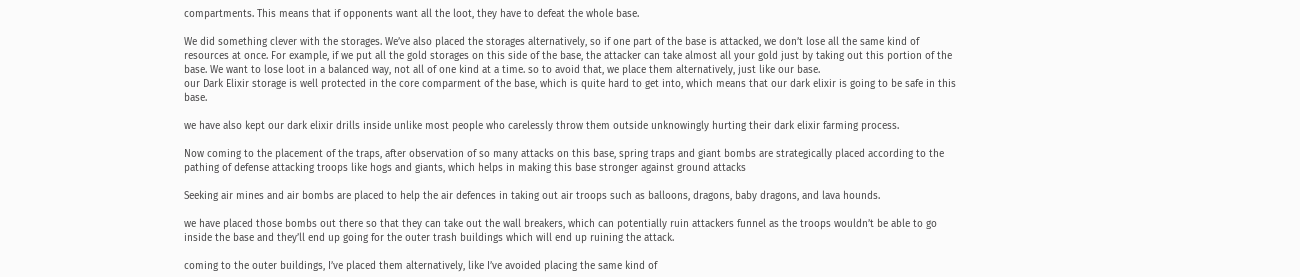compartments. This means that if opponents want all the loot, they have to defeat the whole base.

We did something clever with the storages. We’ve also placed the storages alternatively, so if one part of the base is attacked, we don’t lose all the same kind of resources at once. For example, if we put all the gold storages on this side of the base, the attacker can take almost all your gold just by taking out this portion of the base. We want to lose loot in a balanced way, not all of one kind at a time. so to avoid that, we place them alternatively, just like our base.
our Dark Elixir storage is well protected in the core comparment of the base, which is quite hard to get into, which means that our dark elixir is going to be safe in this base.

we have also kept our dark elixir drills inside unlike most people who carelessly throw them outside unknowingly hurting their dark elixir farming process.

Now coming to the placement of the traps, after observation of so many attacks on this base, spring traps and giant bombs are strategically placed according to the pathing of defense attacking troops like hogs and giants, which helps in making this base stronger against ground attacks

Seeking air mines and air bombs are placed to help the air defences in taking out air troops such as balloons, dragons, baby dragons, and lava hounds.

we have placed those bombs out there so that they can take out the wall breakers, which can potentially ruin attackers funnel as the troops wouldn’t be able to go inside the base and they’ll end up going for the outer trash buildings which will end up ruining the attack.

coming to the outer buildings, I’ve placed them alternatively, like I’ve avoided placing the same kind of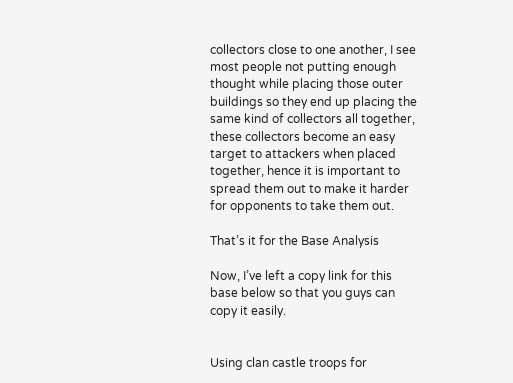collectors close to one another, I see most people not putting enough thought while placing those outer buildings so they end up placing the same kind of collectors all together, these collectors become an easy target to attackers when placed together, hence it is important to spread them out to make it harder for opponents to take them out.

That’s it for the Base Analysis

Now, I’ve left a copy link for this base below so that you guys can copy it easily.


Using clan castle troops for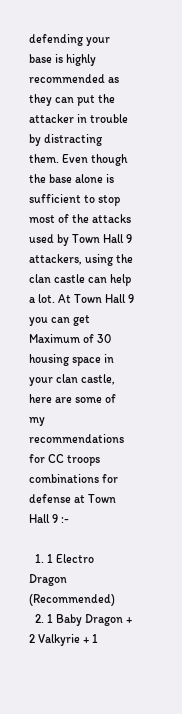defending your base is highly recommended as they can put the attacker in trouble by distracting them. Even though the base alone is sufficient to stop most of the attacks used by Town Hall 9 attackers, using the clan castle can help a lot. At Town Hall 9 you can get Maximum of 30 housing space in your clan castle, here are some of my recommendations for CC troops combinations for defense at Town Hall 9 :-

  1. 1 Electro Dragon (Recommended)
  2. 1 Baby Dragon + 2 Valkyrie + 1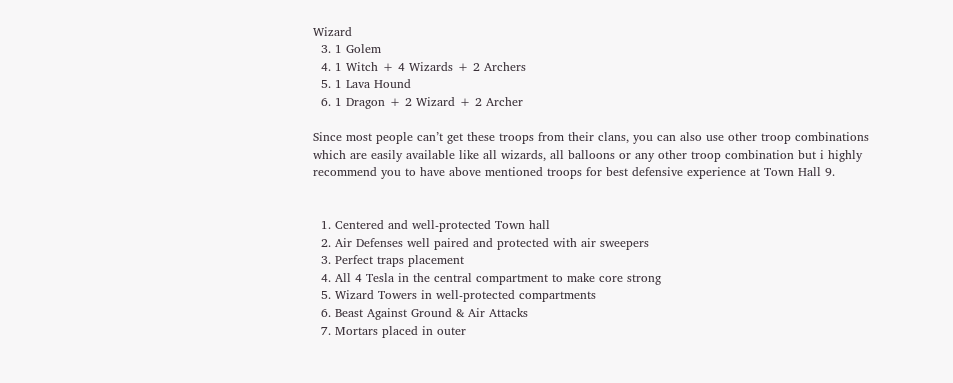Wizard
  3. 1 Golem
  4. 1 Witch + 4 Wizards + 2 Archers
  5. 1 Lava Hound
  6. 1 Dragon + 2 Wizard + 2 Archer

Since most people can’t get these troops from their clans, you can also use other troop combinations which are easily available like all wizards, all balloons or any other troop combination but i highly recommend you to have above mentioned troops for best defensive experience at Town Hall 9.


  1. Centered and well-protected Town hall
  2. Air Defenses well paired and protected with air sweepers
  3. Perfect traps placement
  4. All 4 Tesla in the central compartment to make core strong
  5. Wizard Towers in well-protected compartments
  6. Beast Against Ground & Air Attacks
  7. Mortars placed in outer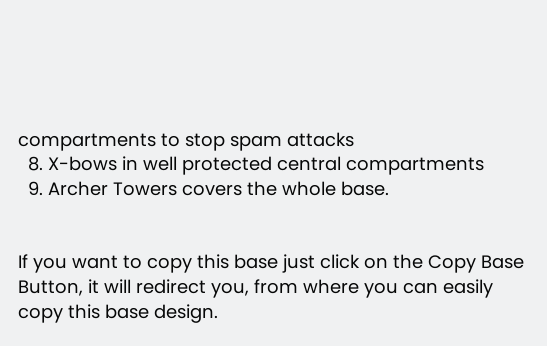compartments to stop spam attacks
  8. X-bows in well protected central compartments
  9. Archer Towers covers the whole base.


If you want to copy this base just click on the Copy Base Button, it will redirect you, from where you can easily copy this base design.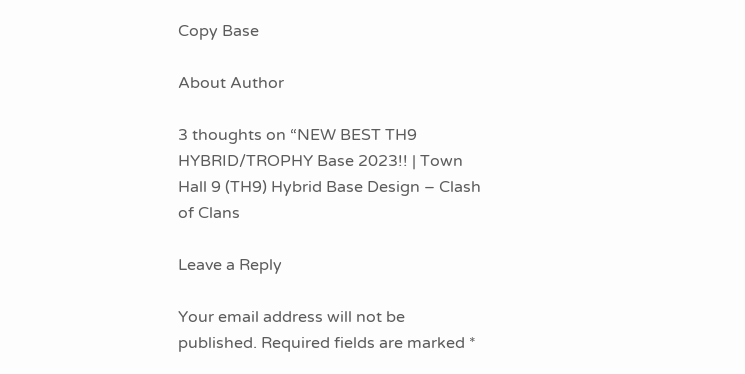Copy Base

About Author

3 thoughts on “NEW BEST TH9 HYBRID/TROPHY Base 2023!! | Town Hall 9 (TH9) Hybrid Base Design – Clash of Clans

Leave a Reply

Your email address will not be published. Required fields are marked *